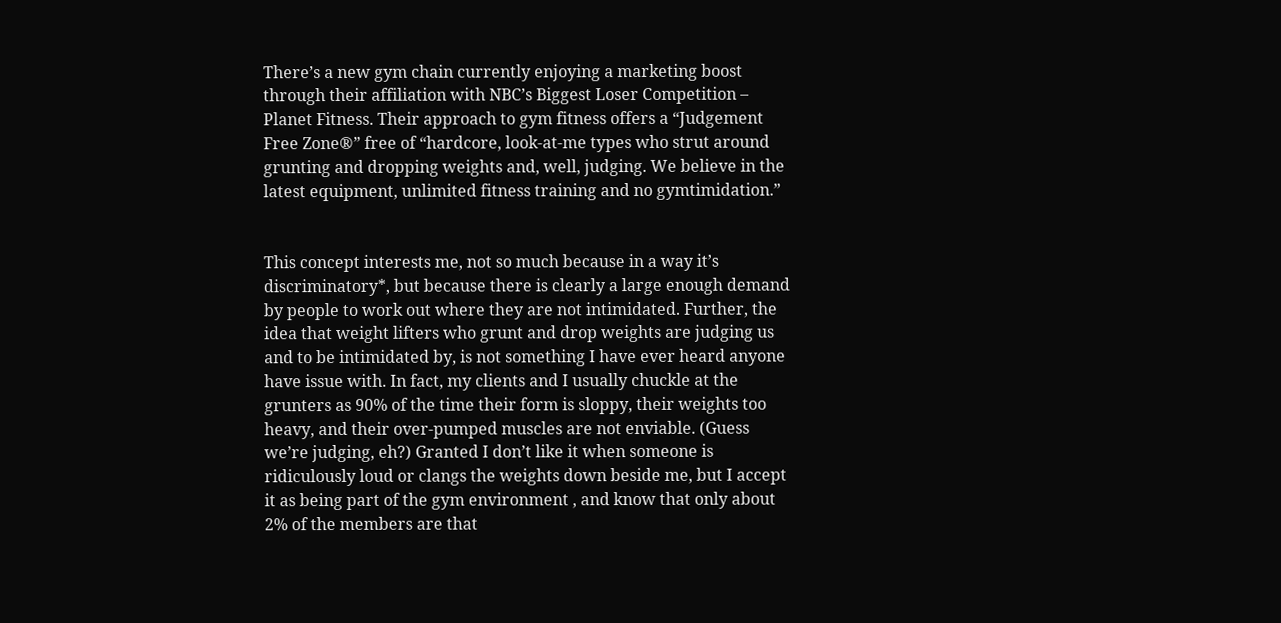There’s a new gym chain currently enjoying a marketing boost through their affiliation with NBC’s Biggest Loser Competition – Planet Fitness. Their approach to gym fitness offers a “Judgement Free Zone®” free of “hardcore, look-at-me types who strut around grunting and dropping weights and, well, judging. We believe in the latest equipment, unlimited fitness training and no gymtimidation.”


This concept interests me, not so much because in a way it’s discriminatory*, but because there is clearly a large enough demand by people to work out where they are not intimidated. Further, the idea that weight lifters who grunt and drop weights are judging us and to be intimidated by, is not something I have ever heard anyone have issue with. In fact, my clients and I usually chuckle at the grunters as 90% of the time their form is sloppy, their weights too heavy, and their over-pumped muscles are not enviable. (Guess we’re judging, eh?) Granted I don’t like it when someone is ridiculously loud or clangs the weights down beside me, but I accept it as being part of the gym environment , and know that only about 2% of the members are that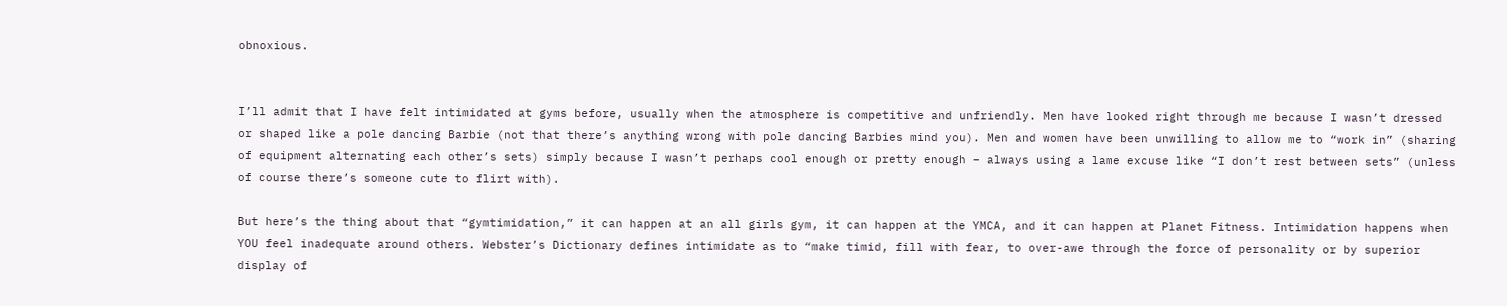obnoxious.


I’ll admit that I have felt intimidated at gyms before, usually when the atmosphere is competitive and unfriendly. Men have looked right through me because I wasn’t dressed or shaped like a pole dancing Barbie (not that there’s anything wrong with pole dancing Barbies mind you). Men and women have been unwilling to allow me to “work in” (sharing of equipment alternating each other’s sets) simply because I wasn’t perhaps cool enough or pretty enough – always using a lame excuse like “I don’t rest between sets” (unless of course there’s someone cute to flirt with).

But here’s the thing about that “gymtimidation,” it can happen at an all girls gym, it can happen at the YMCA, and it can happen at Planet Fitness. Intimidation happens when YOU feel inadequate around others. Webster’s Dictionary defines intimidate as to “make timid, fill with fear, to over-awe through the force of personality or by superior display of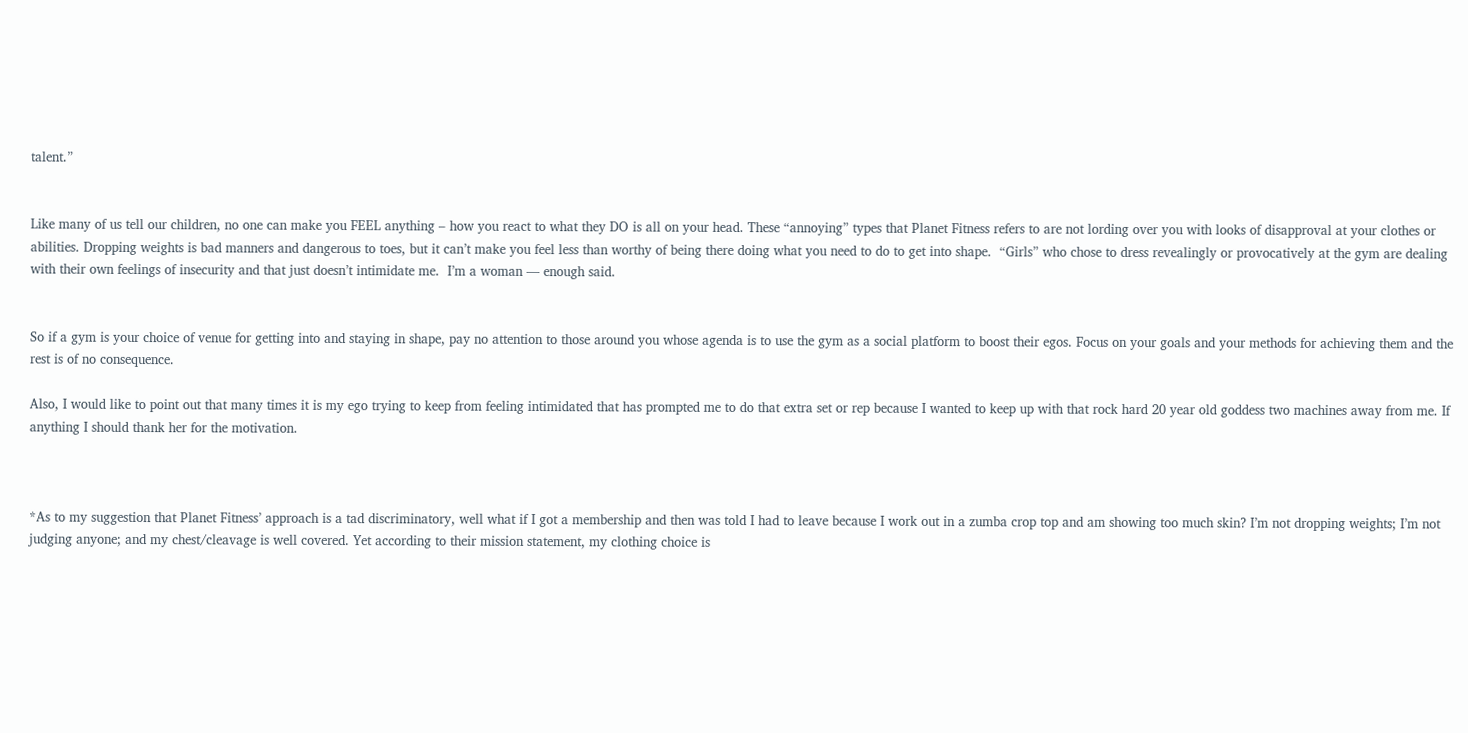talent.”


Like many of us tell our children, no one can make you FEEL anything – how you react to what they DO is all on your head. These “annoying” types that Planet Fitness refers to are not lording over you with looks of disapproval at your clothes or abilities. Dropping weights is bad manners and dangerous to toes, but it can’t make you feel less than worthy of being there doing what you need to do to get into shape.  “Girls” who chose to dress revealingly or provocatively at the gym are dealing with their own feelings of insecurity and that just doesn’t intimidate me.  I’m a woman — enough said.


So if a gym is your choice of venue for getting into and staying in shape, pay no attention to those around you whose agenda is to use the gym as a social platform to boost their egos. Focus on your goals and your methods for achieving them and the rest is of no consequence.

Also, I would like to point out that many times it is my ego trying to keep from feeling intimidated that has prompted me to do that extra set or rep because I wanted to keep up with that rock hard 20 year old goddess two machines away from me. If anything I should thank her for the motivation.



*As to my suggestion that Planet Fitness’ approach is a tad discriminatory, well what if I got a membership and then was told I had to leave because I work out in a zumba crop top and am showing too much skin? I’m not dropping weights; I’m not judging anyone; and my chest/cleavage is well covered. Yet according to their mission statement, my clothing choice is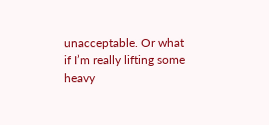unacceptable. Or what if I’m really lifting some heavy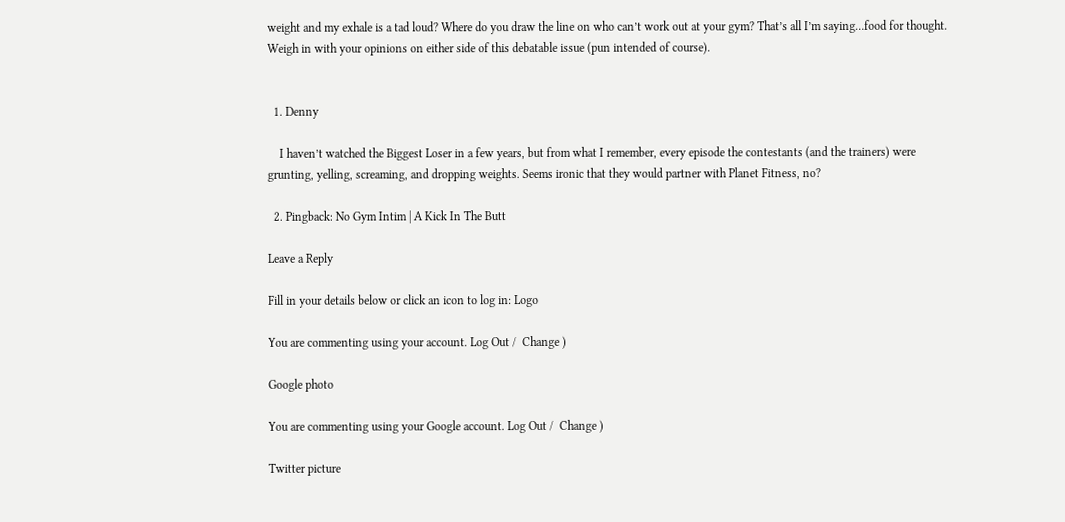weight and my exhale is a tad loud? Where do you draw the line on who can’t work out at your gym? That’s all I’m saying…food for thought. Weigh in with your opinions on either side of this debatable issue (pun intended of course).


  1. Denny

    I haven’t watched the Biggest Loser in a few years, but from what I remember, every episode the contestants (and the trainers) were grunting, yelling, screaming, and dropping weights. Seems ironic that they would partner with Planet Fitness, no?

  2. Pingback: No Gym Intim | A Kick In The Butt

Leave a Reply

Fill in your details below or click an icon to log in: Logo

You are commenting using your account. Log Out /  Change )

Google photo

You are commenting using your Google account. Log Out /  Change )

Twitter picture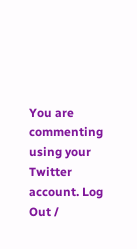You are commenting using your Twitter account. Log Out /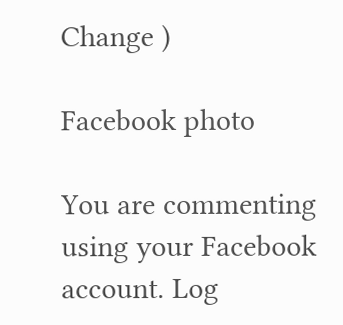Change )

Facebook photo

You are commenting using your Facebook account. Log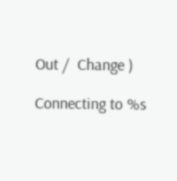Out /  Change )

Connecting to %s